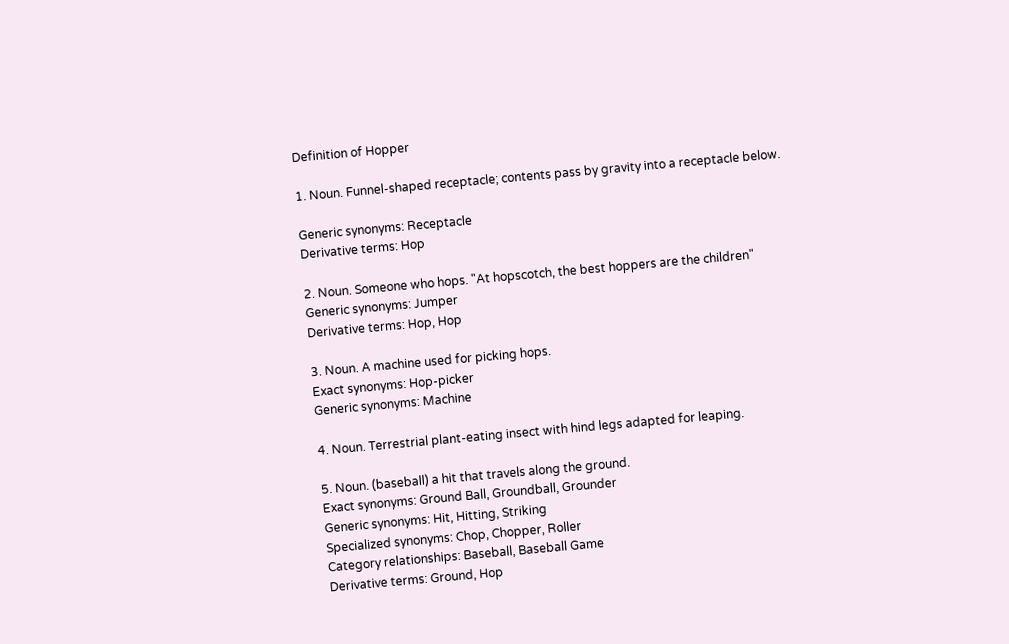Definition of Hopper

1. Noun. Funnel-shaped receptacle; contents pass by gravity into a receptacle below.

Generic synonyms: Receptacle
Derivative terms: Hop

2. Noun. Someone who hops. "At hopscotch, the best hoppers are the children"
Generic synonyms: Jumper
Derivative terms: Hop, Hop

3. Noun. A machine used for picking hops.
Exact synonyms: Hop-picker
Generic synonyms: Machine

4. Noun. Terrestrial plant-eating insect with hind legs adapted for leaping.

5. Noun. (baseball) a hit that travels along the ground.
Exact synonyms: Ground Ball, Groundball, Grounder
Generic synonyms: Hit, Hitting, Striking
Specialized synonyms: Chop, Chopper, Roller
Category relationships: Baseball, Baseball Game
Derivative terms: Ground, Hop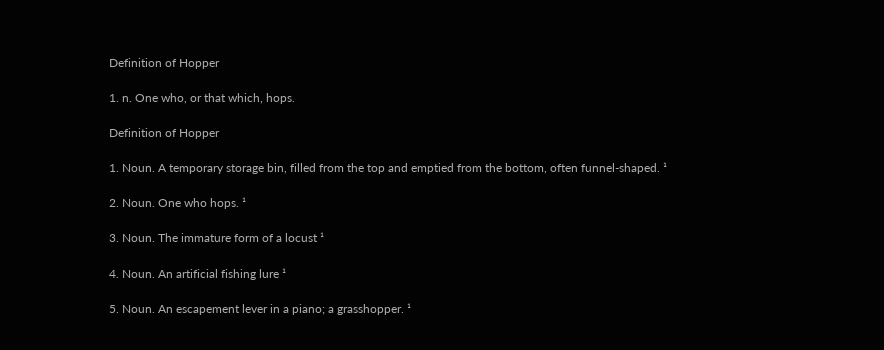Definition of Hopper

1. n. One who, or that which, hops.

Definition of Hopper

1. Noun. A temporary storage bin, filled from the top and emptied from the bottom, often funnel-shaped. ¹

2. Noun. One who hops. ¹

3. Noun. The immature form of a locust ¹

4. Noun. An artificial fishing lure ¹

5. Noun. An escapement lever in a piano; a grasshopper. ¹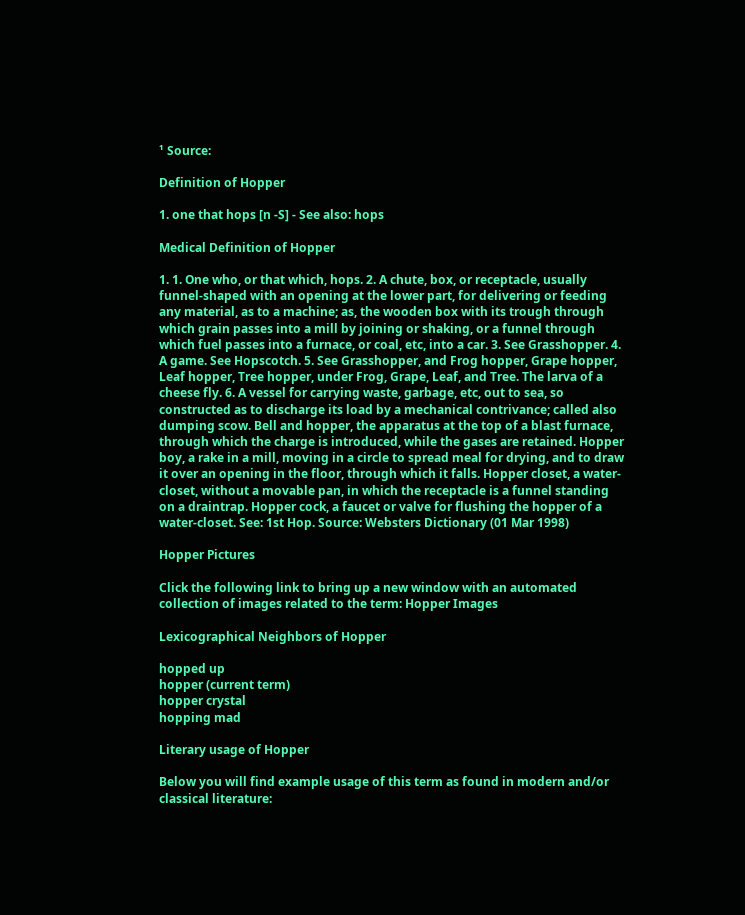¹ Source:

Definition of Hopper

1. one that hops [n -S] - See also: hops

Medical Definition of Hopper

1. 1. One who, or that which, hops. 2. A chute, box, or receptacle, usually funnel-shaped with an opening at the lower part, for delivering or feeding any material, as to a machine; as, the wooden box with its trough through which grain passes into a mill by joining or shaking, or a funnel through which fuel passes into a furnace, or coal, etc, into a car. 3. See Grasshopper. 4. A game. See Hopscotch. 5. See Grasshopper, and Frog hopper, Grape hopper, Leaf hopper, Tree hopper, under Frog, Grape, Leaf, and Tree. The larva of a cheese fly. 6. A vessel for carrying waste, garbage, etc, out to sea, so constructed as to discharge its load by a mechanical contrivance; called also dumping scow. Bell and hopper, the apparatus at the top of a blast furnace, through which the charge is introduced, while the gases are retained. Hopper boy, a rake in a mill, moving in a circle to spread meal for drying, and to draw it over an opening in the floor, through which it falls. Hopper closet, a water-closet, without a movable pan, in which the receptacle is a funnel standing on a draintrap. Hopper cock, a faucet or valve for flushing the hopper of a water-closet. See: 1st Hop. Source: Websters Dictionary (01 Mar 1998)

Hopper Pictures

Click the following link to bring up a new window with an automated collection of images related to the term: Hopper Images

Lexicographical Neighbors of Hopper

hopped up
hopper (current term)
hopper crystal
hopping mad

Literary usage of Hopper

Below you will find example usage of this term as found in modern and/or classical literature: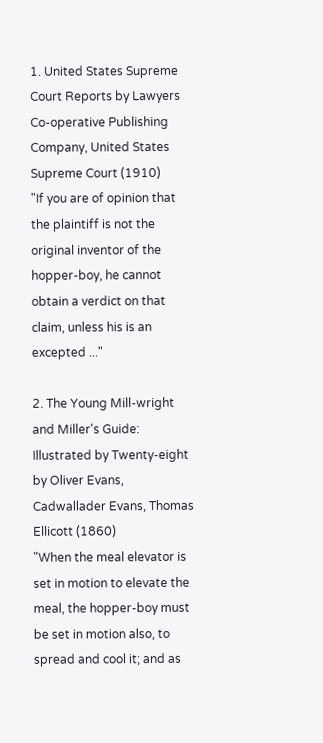1. United States Supreme Court Reports by Lawyers Co-operative Publishing Company, United States Supreme Court (1910)
"If you are of opinion that the plaintiff is not the original inventor of the hopper-boy, he cannot obtain a verdict on that claim, unless his is an excepted ..."

2. The Young Mill-wright and Miller's Guide: Illustrated by Twenty-eight by Oliver Evans, Cadwallader Evans, Thomas Ellicott (1860)
"When the meal elevator is set in motion to elevate the meal, the hopper-boy must be set in motion also, to spread and cool it; and as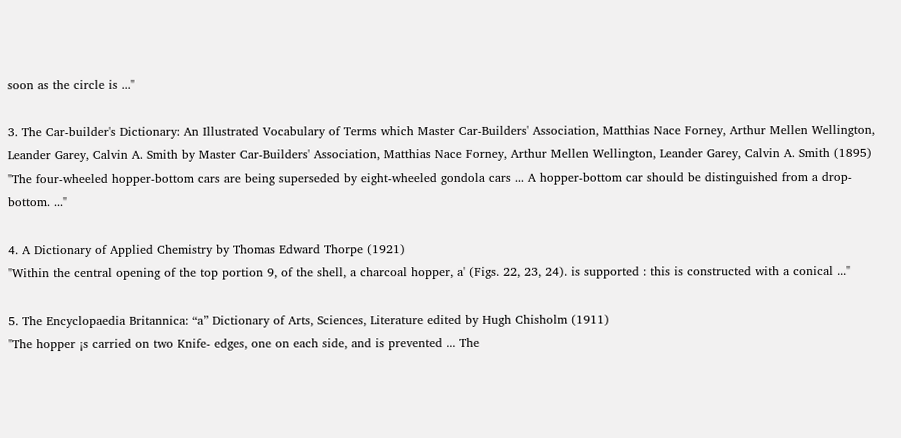soon as the circle is ..."

3. The Car-builder's Dictionary: An Illustrated Vocabulary of Terms which Master Car-Builders' Association, Matthias Nace Forney, Arthur Mellen Wellington, Leander Garey, Calvin A. Smith by Master Car-Builders' Association, Matthias Nace Forney, Arthur Mellen Wellington, Leander Garey, Calvin A. Smith (1895)
"The four-wheeled hopper-bottom cars are being superseded by eight-wheeled gondola cars ... A hopper-bottom car should be distinguished from a drop-bottom. ..."

4. A Dictionary of Applied Chemistry by Thomas Edward Thorpe (1921)
"Within the central opening of the top portion 9, of the shell, a charcoal hopper, a' (Figs. 22, 23, 24). is supported : this is constructed with a conical ..."

5. The Encyclopaedia Britannica: “a” Dictionary of Arts, Sciences, Literature edited by Hugh Chisholm (1911)
"The hopper ¡s carried on two Knife- edges, one on each side, and is prevented ... The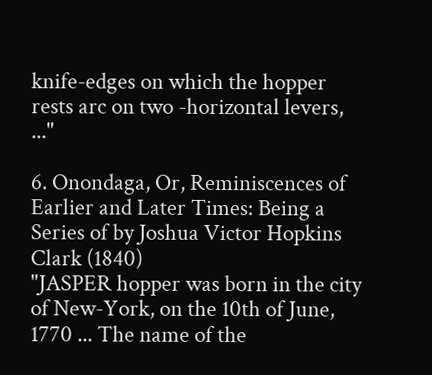knife-edges on which the hopper rests arc on two -horizontal levers, ..."

6. Onondaga, Or, Reminiscences of Earlier and Later Times: Being a Series of by Joshua Victor Hopkins Clark (1840)
"JASPER hopper was born in the city of New-York, on the 10th of June, 1770 ... The name of the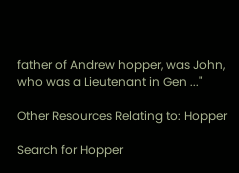father of Andrew hopper, was John, who was a Lieutenant in Gen ..."

Other Resources Relating to: Hopper

Search for Hopper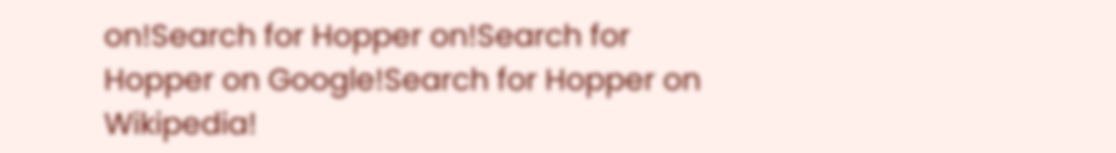on!Search for Hopper on!Search for Hopper on Google!Search for Hopper on Wikipedia!